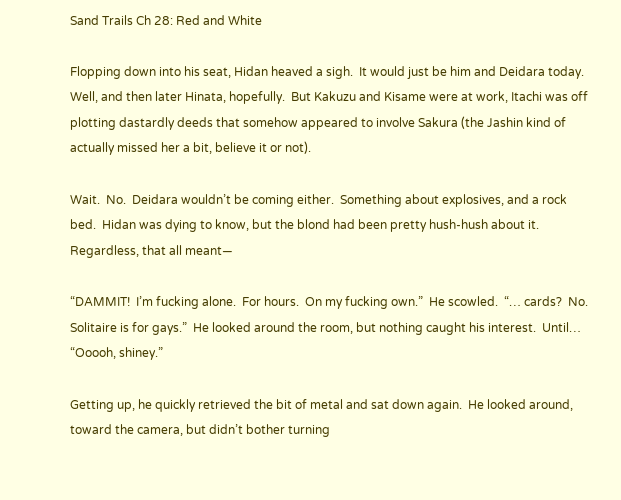Sand Trails Ch 28: Red and White

Flopping down into his seat, Hidan heaved a sigh.  It would just be him and Deidara today.  Well, and then later Hinata, hopefully.  But Kakuzu and Kisame were at work, Itachi was off plotting dastardly deeds that somehow appeared to involve Sakura (the Jashin kind of actually missed her a bit, believe it or not).

Wait.  No.  Deidara wouldn’t be coming either.  Something about explosives, and a rock bed.  Hidan was dying to know, but the blond had been pretty hush-hush about it.  Regardless, that all meant—

“DAMMIT!  I’m fucking alone.  For hours.  On my fucking own.”  He scowled.  “… cards?  No.  Solitaire is for gays.”  He looked around the room, but nothing caught his interest.  Until…  “Ooooh, shiney.”

Getting up, he quickly retrieved the bit of metal and sat down again.  He looked around, toward the camera, but didn’t bother turning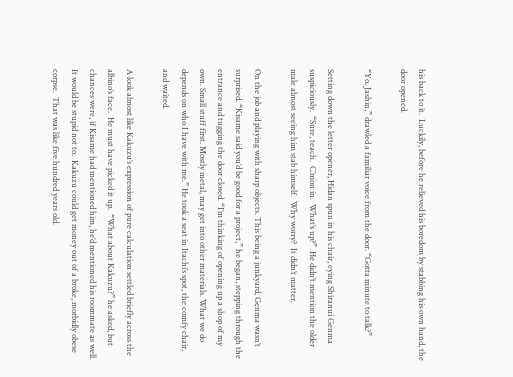his back to it.  Luckily, before he relieved his boredom by stabbing his own hand, the door opened.

“Yo. Jashin,” drawled a familiar voice from the door. “Gotta minute to talk?”

Setting down the letter opener, Hidan spun in his chair, eying Shiranui Genma suspiciously.  “Sure, teach.  C’mon in.  What’s up?”  He didn’t mention the older male almost seeing him stab himself.  Why worry?  It didn’t matter.

On the job and playing with sharp objects. This being a junkyard, Genma wasn’t surprised. “Kisame said you’d be good for a project,” he began, stepping through the entrance and tugging the door closed. “I’m thinking of opening up a shop of my own. Small stuff first. Mostly metal, may get into other materials. What we do depends on who I have with me.” He took a seat in Itachi’s spot, the comfy chair, and waited.

A look almost like Kakuzu’s expression of pure calculation settled briefly across the albino’s face.  He must have picked it up.  “What about Kakuzu?” he asked, but chances were, if Kisame had mentioned him, he’d mentioned his roommate as well.  It would be stupid not to.  Kakuzu could get money out of a broke, morbidly obese corpse.  That was like five hundred years old.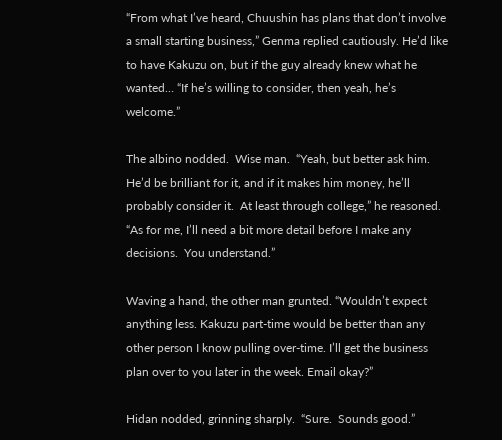“From what I’ve heard, Chuushin has plans that don’t involve a small starting business,” Genma replied cautiously. He’d like to have Kakuzu on, but if the guy already knew what he wanted… “If he’s willing to consider, then yeah, he’s welcome.”

The albino nodded.  Wise man.  “Yeah, but better ask him.  He’d be brilliant for it, and if it makes him money, he’ll probably consider it.  At least through college,” he reasoned.  “As for me, I’ll need a bit more detail before I make any decisions.  You understand.”

Waving a hand, the other man grunted. “Wouldn’t expect anything less. Kakuzu part-time would be better than any other person I know pulling over-time. I’ll get the business plan over to you later in the week. Email okay?”

Hidan nodded, grinning sharply.  “Sure.  Sounds good.”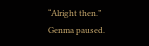“Alright then.” Genma paused.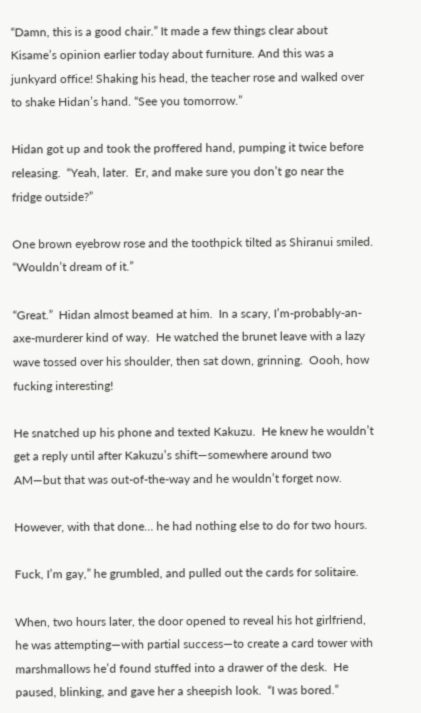“Damn, this is a good chair.” It made a few things clear about Kisame’s opinion earlier today about furniture. And this was a junkyard office! Shaking his head, the teacher rose and walked over to shake Hidan’s hand. “See you tomorrow.”

Hidan got up and took the proffered hand, pumping it twice before releasing.  “Yeah, later.  Er, and make sure you don’t go near the fridge outside?”

One brown eyebrow rose and the toothpick tilted as Shiranui smiled. “Wouldn’t dream of it.”

“Great.”  Hidan almost beamed at him.  In a scary, I’m-probably-an-axe-murderer kind of way.  He watched the brunet leave with a lazy wave tossed over his shoulder, then sat down, grinning.  Oooh, how fucking interesting!

He snatched up his phone and texted Kakuzu.  He knew he wouldn’t get a reply until after Kakuzu’s shift—somewhere around two AM—but that was out-of-the-way and he wouldn’t forget now.

However, with that done… he had nothing else to do for two hours.

Fuck, I’m gay,” he grumbled, and pulled out the cards for solitaire.

When, two hours later, the door opened to reveal his hot girlfriend, he was attempting—with partial success—to create a card tower with marshmallows he’d found stuffed into a drawer of the desk.  He paused, blinking, and gave her a sheepish look.  “I was bored.”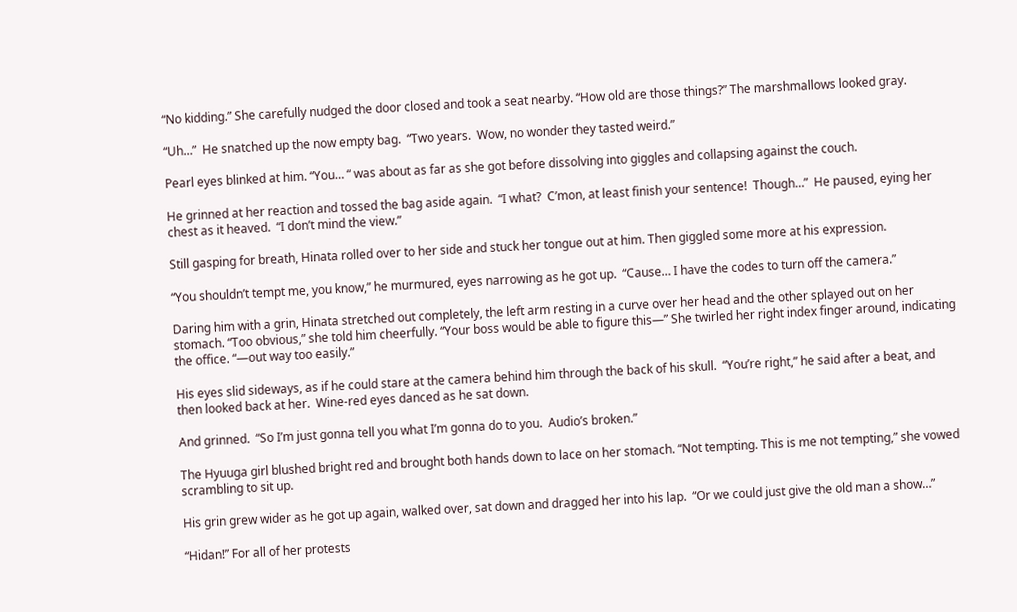“No kidding.” She carefully nudged the door closed and took a seat nearby. “How old are those things?” The marshmallows looked gray.

“Uh…”  He snatched up the now empty bag.  “Two years.  Wow, no wonder they tasted weird.”

Pearl eyes blinked at him. “You… “ was about as far as she got before dissolving into giggles and collapsing against the couch.

He grinned at her reaction and tossed the bag aside again.  “I what?  C’mon, at least finish your sentence!  Though…”  He paused, eying her chest as it heaved.  “I don’t mind the view.”

Still gasping for breath, Hinata rolled over to her side and stuck her tongue out at him. Then giggled some more at his expression.

“You shouldn’t tempt me, you know,” he murmured, eyes narrowing as he got up.  “Cause… I have the codes to turn off the camera.”

Daring him with a grin, Hinata stretched out completely, the left arm resting in a curve over her head and the other splayed out on her stomach. “Too obvious,” she told him cheerfully. “Your boss would be able to figure this—” She twirled her right index finger around, indicating the office. “—out way too easily.”

His eyes slid sideways, as if he could stare at the camera behind him through the back of his skull.  “You’re right,” he said after a beat, and then looked back at her.  Wine-red eyes danced as he sat down.

And grinned.  “So I’m just gonna tell you what I’m gonna do to you.  Audio’s broken.”

The Hyuuga girl blushed bright red and brought both hands down to lace on her stomach. “Not tempting. This is me not tempting,” she vowed scrambling to sit up.

His grin grew wider as he got up again, walked over, sat down and dragged her into his lap.  “Or we could just give the old man a show…”

“Hidan!” For all of her protests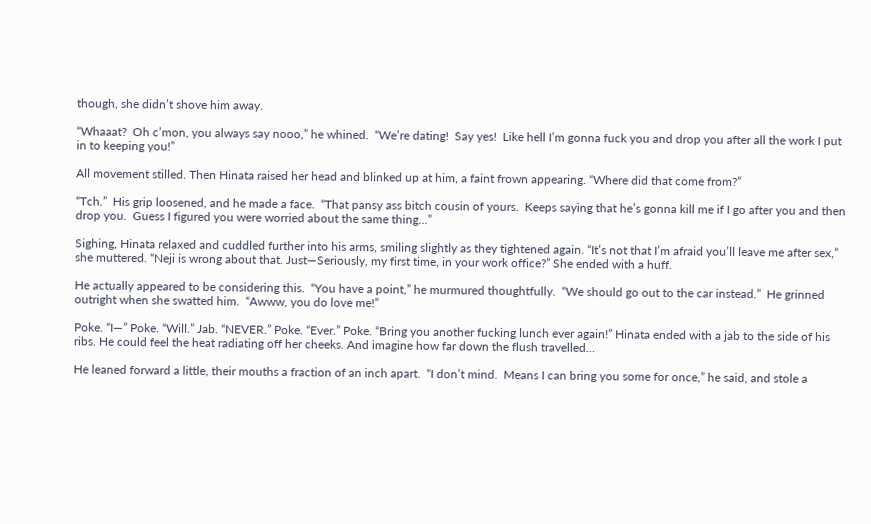though, she didn’t shove him away.

“Whaaat?  Oh c’mon, you always say nooo,” he whined.  “We’re dating!  Say yes!  Like hell I’m gonna fuck you and drop you after all the work I put in to keeping you!”

All movement stilled. Then Hinata raised her head and blinked up at him, a faint frown appearing. “Where did that come from?”

“Tch.”  His grip loosened, and he made a face.  “That pansy ass bitch cousin of yours.  Keeps saying that he’s gonna kill me if I go after you and then drop you.  Guess I figured you were worried about the same thing…”

Sighing, Hinata relaxed and cuddled further into his arms, smiling slightly as they tightened again. “It’s not that I’m afraid you’ll leave me after sex,” she muttered. “Neji is wrong about that. Just—Seriously, my first time, in your work office?” She ended with a huff.

He actually appeared to be considering this.  “You have a point,” he murmured thoughtfully.  “We should go out to the car instead.”  He grinned outright when she swatted him.  “Awww, you do love me!”

Poke. “I—” Poke. “Will.” Jab. “NEVER.” Poke. “Ever.” Poke. “Bring you another fucking lunch ever again!” Hinata ended with a jab to the side of his ribs. He could feel the heat radiating off her cheeks. And imagine how far down the flush travelled…

He leaned forward a little, their mouths a fraction of an inch apart.  “I don’t mind.  Means I can bring you some for once,” he said, and stole a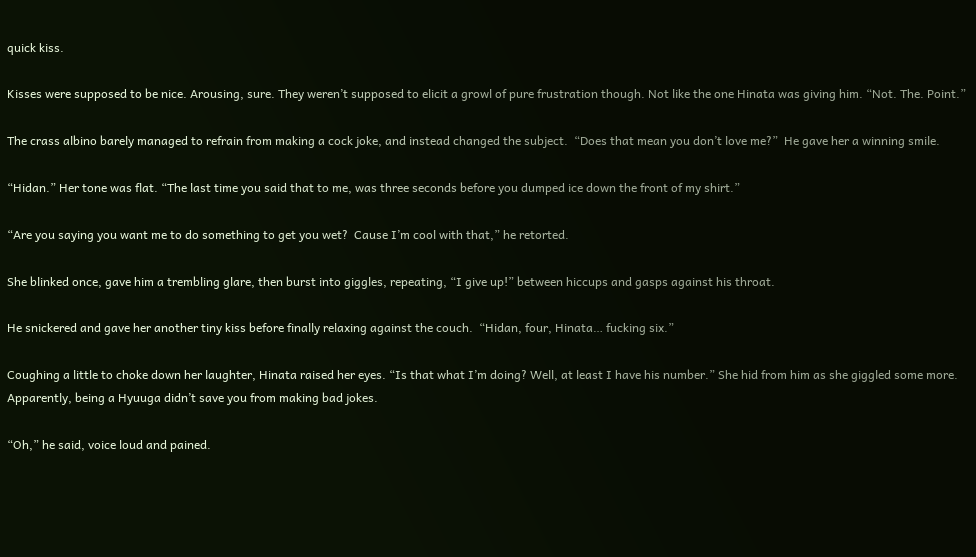quick kiss.

Kisses were supposed to be nice. Arousing, sure. They weren’t supposed to elicit a growl of pure frustration though. Not like the one Hinata was giving him. “Not. The. Point.”

The crass albino barely managed to refrain from making a cock joke, and instead changed the subject.  “Does that mean you don’t love me?”  He gave her a winning smile.

“Hidan.” Her tone was flat. “The last time you said that to me, was three seconds before you dumped ice down the front of my shirt.”

“Are you saying you want me to do something to get you wet?  Cause I’m cool with that,” he retorted.

She blinked once, gave him a trembling glare, then burst into giggles, repeating, “I give up!” between hiccups and gasps against his throat.

He snickered and gave her another tiny kiss before finally relaxing against the couch.  “Hidan, four, Hinata… fucking six.”

Coughing a little to choke down her laughter, Hinata raised her eyes. “Is that what I’m doing? Well, at least I have his number.” She hid from him as she giggled some more. Apparently, being a Hyuuga didn’t save you from making bad jokes.

“Oh,” he said, voice loud and pained.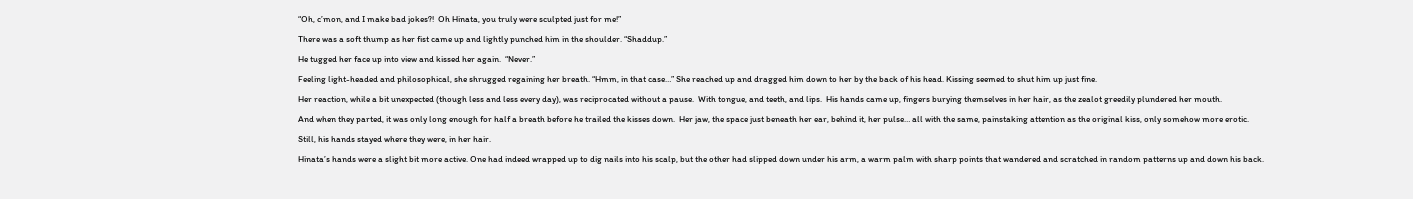“Oh, c’mon, and I make bad jokes?!  Oh Hinata, you truly were sculpted just for me!”

There was a soft thump as her fist came up and lightly punched him in the shoulder. “Shaddup.”

He tugged her face up into view and kissed her again.  “Never.”

Feeling light-headed and philosophical, she shrugged regaining her breath. “Hmm, in that case…” She reached up and dragged him down to her by the back of his head. Kissing seemed to shut him up just fine.

Her reaction, while a bit unexpected (though less and less every day), was reciprocated without a pause.  With tongue, and teeth, and lips.  His hands came up, fingers burying themselves in her hair, as the zealot greedily plundered her mouth.

And when they parted, it was only long enough for half a breath before he trailed the kisses down.  Her jaw, the space just beneath her ear, behind it, her pulse… all with the same, painstaking attention as the original kiss, only somehow more erotic.

Still, his hands stayed where they were, in her hair.

Hinata’s hands were a slight bit more active. One had indeed wrapped up to dig nails into his scalp, but the other had slipped down under his arm, a warm palm with sharp points that wandered and scratched in random patterns up and down his back.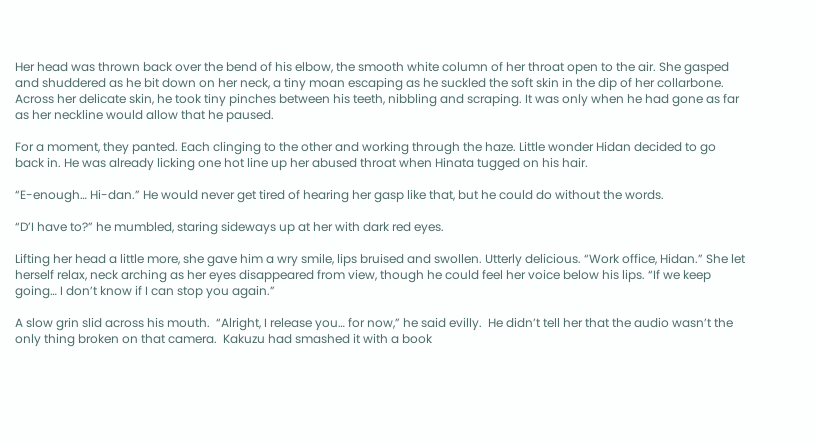Her head was thrown back over the bend of his elbow, the smooth white column of her throat open to the air. She gasped and shuddered as he bit down on her neck, a tiny moan escaping as he suckled the soft skin in the dip of her collarbone. Across her delicate skin, he took tiny pinches between his teeth, nibbling and scraping. It was only when he had gone as far as her neckline would allow that he paused.

For a moment, they panted. Each clinging to the other and working through the haze. Little wonder Hidan decided to go back in. He was already licking one hot line up her abused throat when Hinata tugged on his hair.

“E-enough… Hi-dan.” He would never get tired of hearing her gasp like that, but he could do without the words.

“D’I have to?” he mumbled, staring sideways up at her with dark red eyes.

Lifting her head a little more, she gave him a wry smile, lips bruised and swollen. Utterly delicious. “Work office, Hidan.” She let herself relax, neck arching as her eyes disappeared from view, though he could feel her voice below his lips. “If we keep going… I don’t know if I can stop you again.”

A slow grin slid across his mouth.  “Alright, I release you… for now,” he said evilly.  He didn’t tell her that the audio wasn’t the only thing broken on that camera.  Kakuzu had smashed it with a book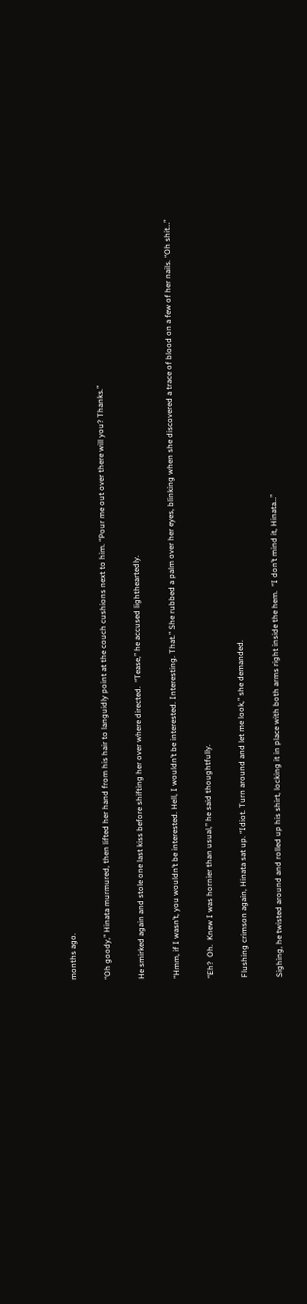months ago.

“Oh goody,” Hinata murmured, then lifted her hand from his hair to languidly point at the couch cushions next to him. “Pour me out over there will you? Thanks.”

He smirked again and stole one last kiss before shifting her over where directed.  “Tease,” he accused lightheartedly.

“Hmm, if I wasn’t, you wouldn’t be interested. Hell, I wouldn’t be interested. Interesting. That.” She rubbed a palm over her eyes, blinking when she discovered a trace of blood on a few of her nails. “Oh shit…”

“Eh?  Oh.  Knew I was hornier than usual,” he said thoughtfully.

Flushing crimson again, Hinata sat up. “Idiot. Turn around and let me look,” she demanded.

Sighing, he twisted around and rolled up his shirt, locking it in place with both arms right inside the hem.  “I don’t mind it, Hinata…”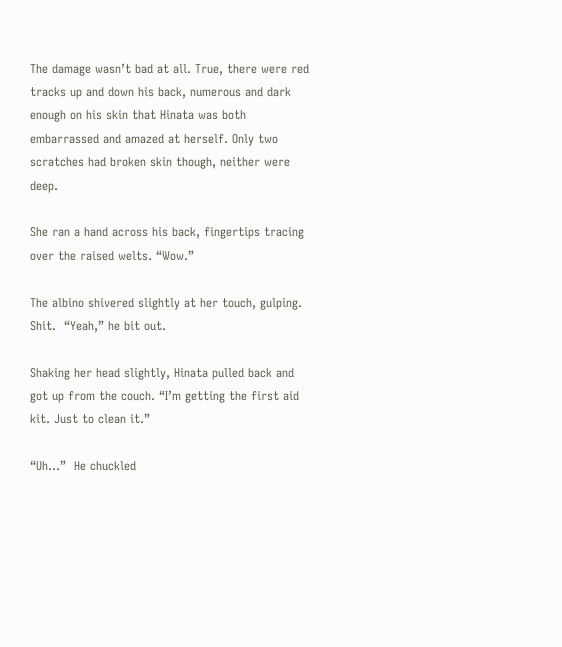The damage wasn’t bad at all. True, there were red tracks up and down his back, numerous and dark enough on his skin that Hinata was both embarrassed and amazed at herself. Only two scratches had broken skin though, neither were deep.

She ran a hand across his back, fingertips tracing over the raised welts. “Wow.”

The albino shivered slightly at her touch, gulping.  Shit.  “Yeah,” he bit out.

Shaking her head slightly, Hinata pulled back and got up from the couch. “I’m getting the first aid kit. Just to clean it.”

“Uh…”  He chuckled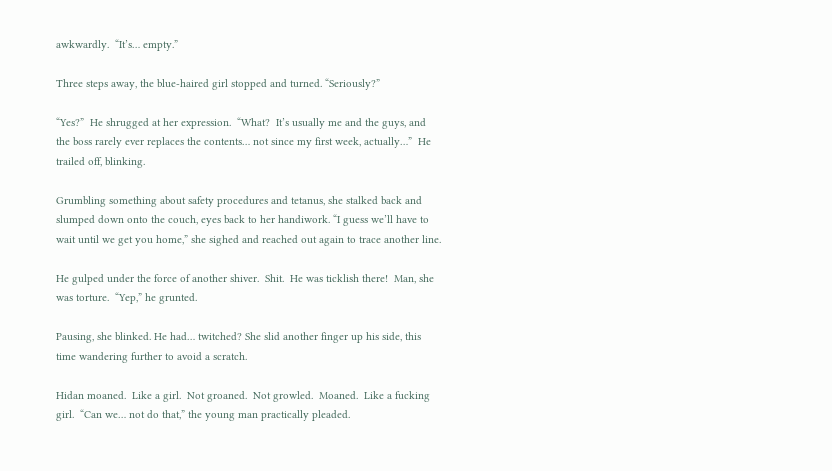awkwardly.  “It’s… empty.”

Three steps away, the blue-haired girl stopped and turned. “Seriously?”

“Yes?”  He shrugged at her expression.  “What?  It’s usually me and the guys, and the boss rarely ever replaces the contents… not since my first week, actually…”  He trailed off, blinking.

Grumbling something about safety procedures and tetanus, she stalked back and slumped down onto the couch, eyes back to her handiwork. “I guess we’ll have to wait until we get you home,” she sighed and reached out again to trace another line.

He gulped under the force of another shiver.  Shit.  He was ticklish there!  Man, she was torture.  “Yep,” he grunted.

Pausing, she blinked. He had… twitched? She slid another finger up his side, this time wandering further to avoid a scratch.

Hidan moaned.  Like a girl.  Not groaned.  Not growled.  Moaned.  Like a fucking girl.  “Can we… not do that,” the young man practically pleaded.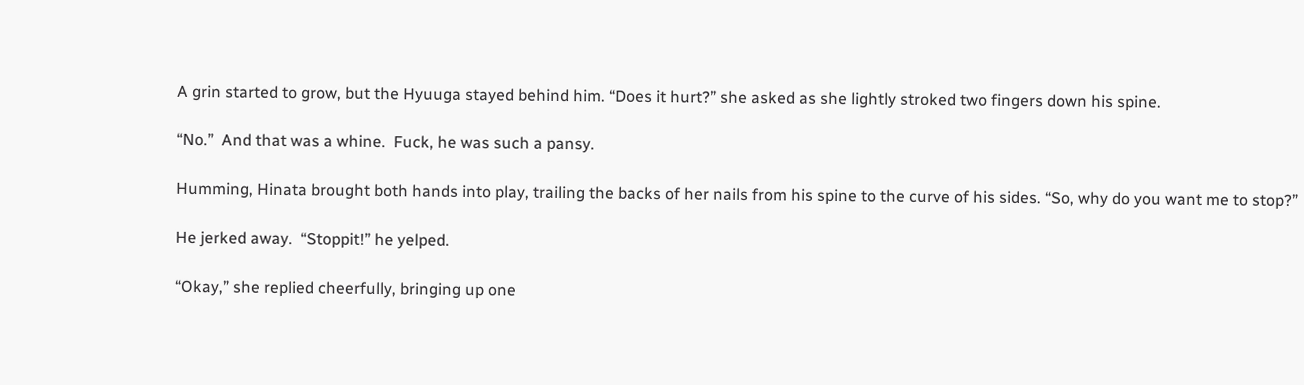A grin started to grow, but the Hyuuga stayed behind him. “Does it hurt?” she asked as she lightly stroked two fingers down his spine.

“No.”  And that was a whine.  Fuck, he was such a pansy.

Humming, Hinata brought both hands into play, trailing the backs of her nails from his spine to the curve of his sides. “So, why do you want me to stop?”

He jerked away.  “Stoppit!” he yelped.

“Okay,” she replied cheerfully, bringing up one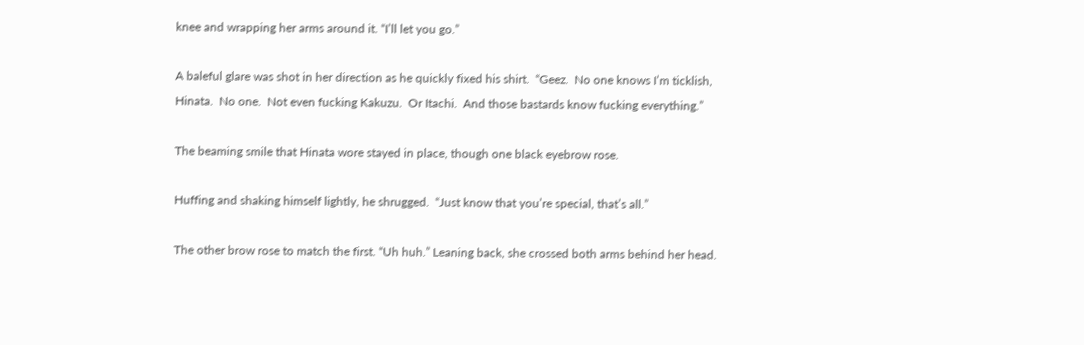knee and wrapping her arms around it. “I’ll let you go.”

A baleful glare was shot in her direction as he quickly fixed his shirt.  “Geez.  No one knows I’m ticklish, Hinata.  No one.  Not even fucking Kakuzu.  Or Itachi.  And those bastards know fucking everything.”

The beaming smile that Hinata wore stayed in place, though one black eyebrow rose.

Huffing and shaking himself lightly, he shrugged.  “Just know that you’re special, that’s all.”

The other brow rose to match the first. “Uh huh.” Leaning back, she crossed both arms behind her head.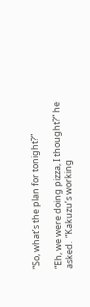“So, what’s the plan for tonight?”

“Eh, we were doing pizza, I thought?” he asked.  “Kakuzu’s working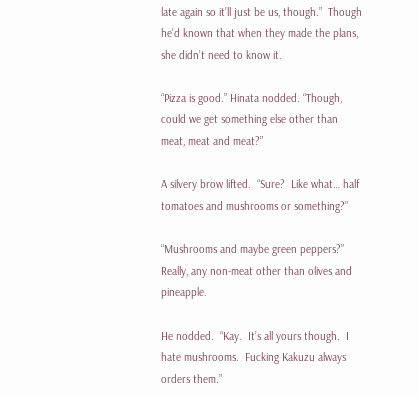late again so it’ll just be us, though.”  Though he’d known that when they made the plans, she didn’t need to know it.

“Pizza is good.” Hinata nodded. “Though, could we get something else other than meat, meat and meat?”

A silvery brow lifted.  “Sure?  Like what… half tomatoes and mushrooms or something?”

“Mushrooms and maybe green peppers?” Really, any non-meat other than olives and pineapple.

He nodded.  “Kay.  It’s all yours though.  I hate mushrooms.  Fucking Kakuzu always orders them.”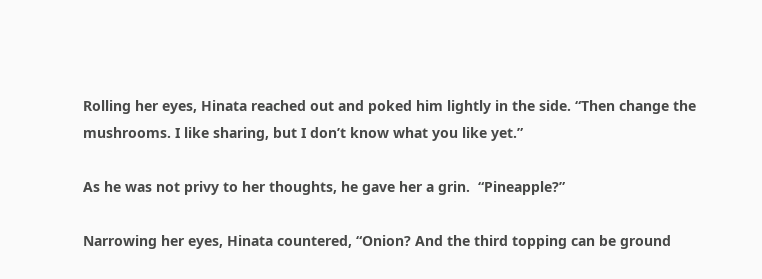Rolling her eyes, Hinata reached out and poked him lightly in the side. “Then change the mushrooms. I like sharing, but I don’t know what you like yet.”

As he was not privy to her thoughts, he gave her a grin.  “Pineapple?”

Narrowing her eyes, Hinata countered, “Onion? And the third topping can be ground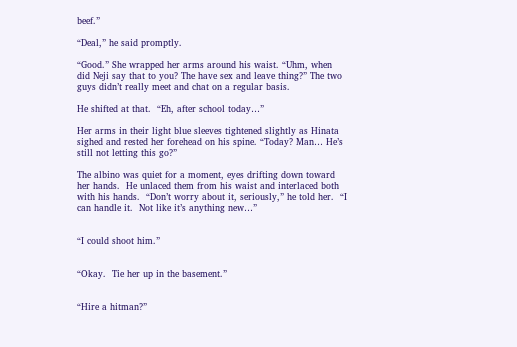beef.”

“Deal,” he said promptly.

“Good.” She wrapped her arms around his waist. “Uhm, when did Neji say that to you? The have sex and leave thing?” The two guys didn’t really meet and chat on a regular basis.

He shifted at that.  “Eh, after school today…”

Her arms in their light blue sleeves tightened slightly as Hinata sighed and rested her forehead on his spine. “Today? Man… He’s still not letting this go?”

The albino was quiet for a moment, eyes drifting down toward her hands.  He unlaced them from his waist and interlaced both with his hands.  “Don’t worry about it, seriously,” he told her.  “I can handle it.  Not like it’s anything new…”


“I could shoot him.”


“Okay.  Tie her up in the basement.”


“Hire a hitman?”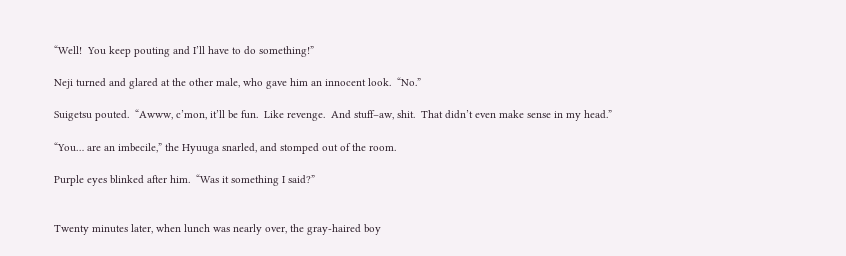“Well!  You keep pouting and I’ll have to do something!”

Neji turned and glared at the other male, who gave him an innocent look.  “No.”

Suigetsu pouted.  “Awww, c’mon, it’ll be fun.  Like revenge.  And stuff–aw, shit.  That didn’t even make sense in my head.”

“You… are an imbecile,” the Hyuuga snarled, and stomped out of the room.

Purple eyes blinked after him.  “Was it something I said?”


Twenty minutes later, when lunch was nearly over, the gray-haired boy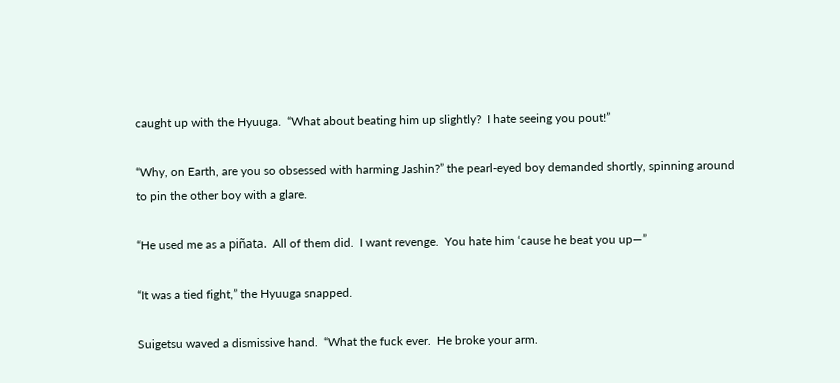caught up with the Hyuuga.  “What about beating him up slightly?  I hate seeing you pout!”

“Why, on Earth, are you so obsessed with harming Jashin?” the pearl-eyed boy demanded shortly, spinning around to pin the other boy with a glare.

“He used me as a piñata.  All of them did.  I want revenge.  You hate him ‘cause he beat you up—”

“It was a tied fight,” the Hyuuga snapped.

Suigetsu waved a dismissive hand.  “What the fuck ever.  He broke your arm.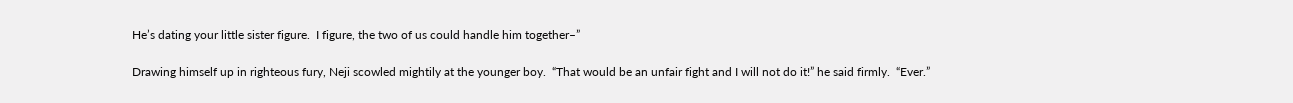He’s dating your little sister figure.  I figure, the two of us could handle him together–”

Drawing himself up in righteous fury, Neji scowled mightily at the younger boy.  “That would be an unfair fight and I will not do it!” he said firmly.  “Ever.”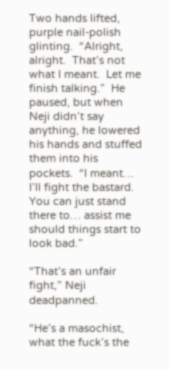Two hands lifted, purple nail-polish glinting.  “Alright, alright.  That’s not what I meant.  Let me finish talking.”  He paused, but when Neji didn’t say anything, he lowered his hands and stuffed them into his pockets.  “I meant… I’ll fight the bastard.  You can just stand there to… assist me should things start to look bad.”

“That’s an unfair fight,” Neji deadpanned.

“He’s a masochist, what the fuck’s the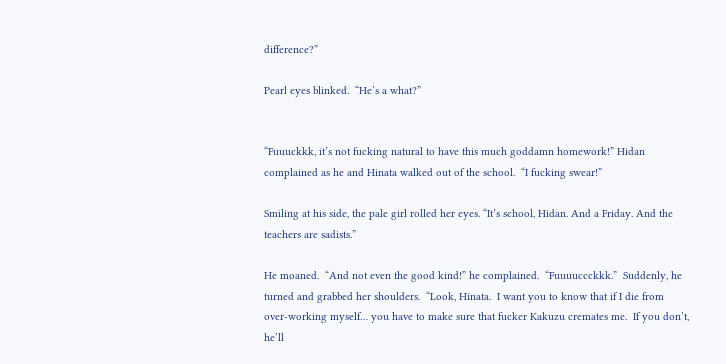difference?”

Pearl eyes blinked.  “He’s a what?”


“Fuuuckkk, it’s not fucking natural to have this much goddamn homework!” Hidan complained as he and Hinata walked out of the school.  “I fucking swear!”

Smiling at his side, the pale girl rolled her eyes. “It’s school, Hidan. And a Friday. And the teachers are sadists.”

He moaned.  “And not even the good kind!” he complained.  “Fuuuuccckkk.”  Suddenly, he turned and grabbed her shoulders.  “Look, Hinata.  I want you to know that if I die from over-working myself… you have to make sure that fucker Kakuzu cremates me.  If you don’t, he’ll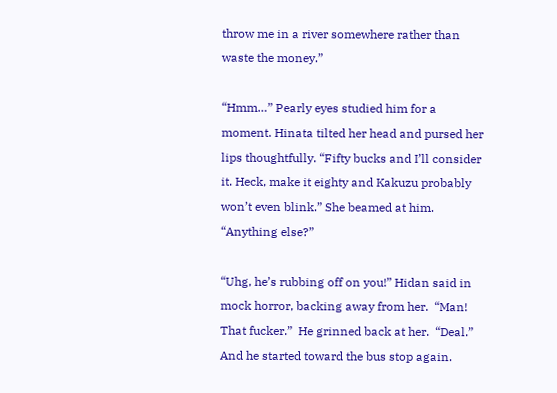throw me in a river somewhere rather than waste the money.”

“Hmm…” Pearly eyes studied him for a moment. Hinata tilted her head and pursed her lips thoughtfully. “Fifty bucks and I’ll consider it. Heck, make it eighty and Kakuzu probably won’t even blink.” She beamed at him. “Anything else?”

“Uhg, he’s rubbing off on you!” Hidan said in mock horror, backing away from her.  “Man!  That fucker.”  He grinned back at her.  “Deal.”  And he started toward the bus stop again.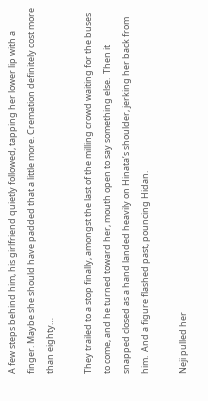A few steps behind him, his girlfriend quietly followed, tapping her lower lip with a finger. Maybe she should have padded that a little more. Cremation definitely cost more than eighty…

They trailed to a stop finally, amongst the last of the milling crowd waiting for the buses to come, and he turned toward her, mouth open to say something else.  Then it snapped closed as a hand landed heavily on Hinata’s shoulder, jerking her back from him.  And a figure flashed past, pouncing Hidan.

Neji pulled her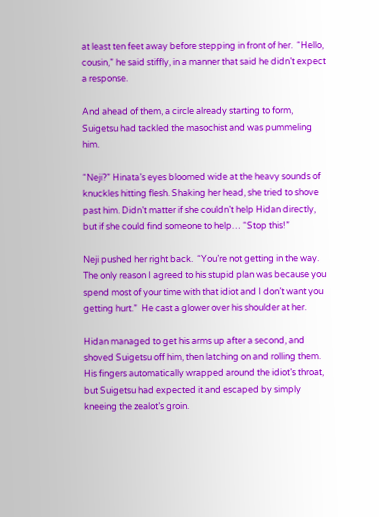at least ten feet away before stepping in front of her.  “Hello, cousin,” he said stiffly, in a manner that said he didn’t expect a response.

And ahead of them, a circle already starting to form, Suigetsu had tackled the masochist and was pummeling him.

“Neji?” Hinata’s eyes bloomed wide at the heavy sounds of knuckles hitting flesh. Shaking her head, she tried to shove past him. Didn’t matter if she couldn’t help Hidan directly, but if she could find someone to help… “Stop this!”

Neji pushed her right back.  “You’re not getting in the way.  The only reason I agreed to his stupid plan was because you spend most of your time with that idiot and I don’t want you getting hurt.”  He cast a glower over his shoulder at her.

Hidan managed to get his arms up after a second, and shoved Suigetsu off him, then latching on and rolling them.  His fingers automatically wrapped around the idiot’s throat, but Suigetsu had expected it and escaped by simply kneeing the zealot’s groin.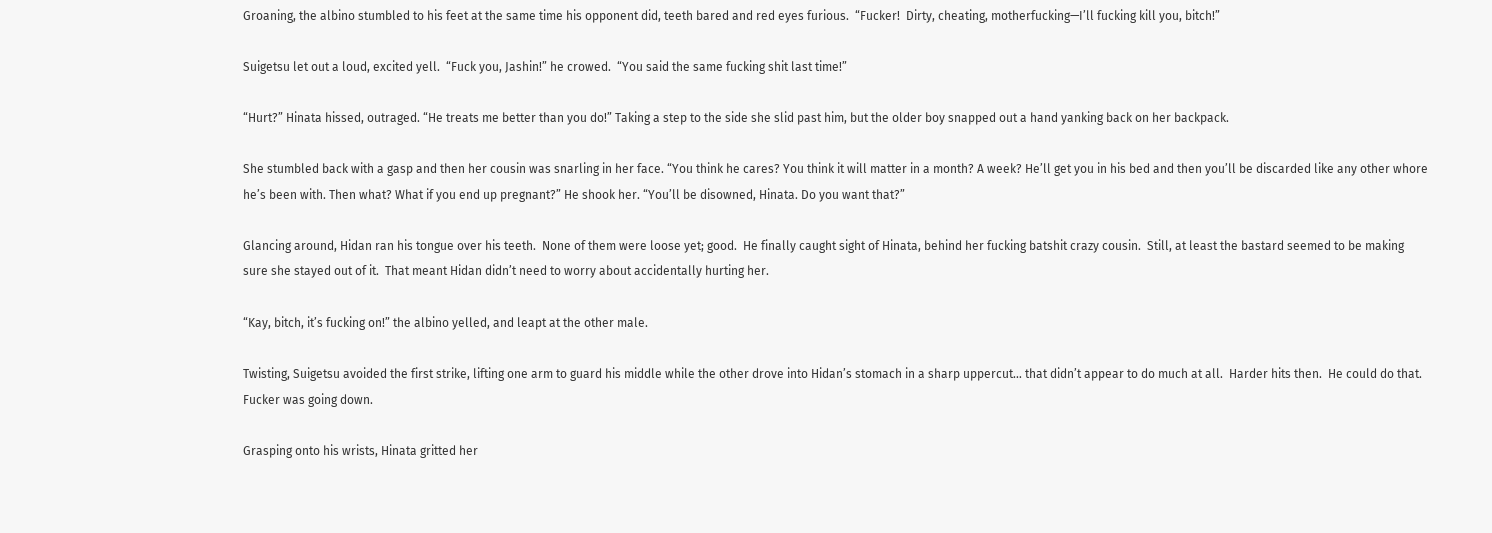Groaning, the albino stumbled to his feet at the same time his opponent did, teeth bared and red eyes furious.  “Fucker!  Dirty, cheating, motherfucking—I’ll fucking kill you, bitch!”

Suigetsu let out a loud, excited yell.  “Fuck you, Jashin!” he crowed.  “You said the same fucking shit last time!”

“Hurt?” Hinata hissed, outraged. “He treats me better than you do!” Taking a step to the side she slid past him, but the older boy snapped out a hand yanking back on her backpack.

She stumbled back with a gasp and then her cousin was snarling in her face. “You think he cares? You think it will matter in a month? A week? He’ll get you in his bed and then you’ll be discarded like any other whore he’s been with. Then what? What if you end up pregnant?” He shook her. “You’ll be disowned, Hinata. Do you want that?”

Glancing around, Hidan ran his tongue over his teeth.  None of them were loose yet; good.  He finally caught sight of Hinata, behind her fucking batshit crazy cousin.  Still, at least the bastard seemed to be making sure she stayed out of it.  That meant Hidan didn’t need to worry about accidentally hurting her.

“Kay, bitch, it’s fucking on!” the albino yelled, and leapt at the other male.

Twisting, Suigetsu avoided the first strike, lifting one arm to guard his middle while the other drove into Hidan’s stomach in a sharp uppercut… that didn’t appear to do much at all.  Harder hits then.  He could do that.  Fucker was going down.

Grasping onto his wrists, Hinata gritted her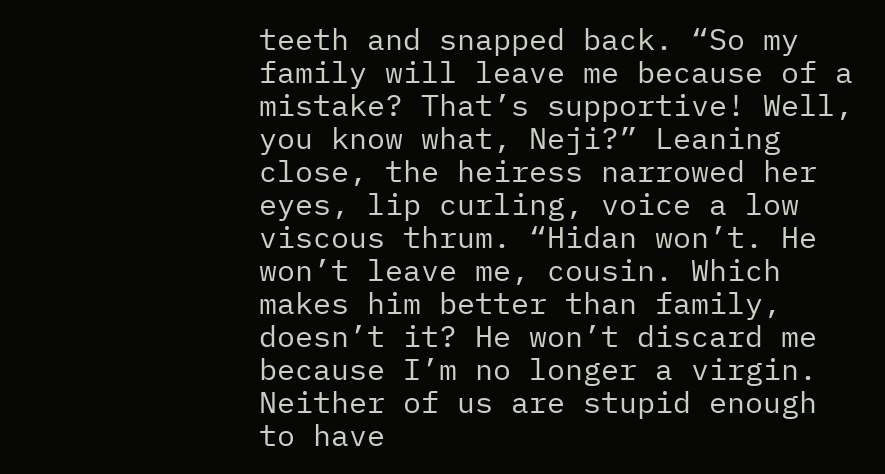teeth and snapped back. “So my family will leave me because of a mistake? That’s supportive! Well, you know what, Neji?” Leaning close, the heiress narrowed her eyes, lip curling, voice a low viscous thrum. “Hidan won’t. He won’t leave me, cousin. Which makes him better than family, doesn’t it? He won’t discard me because I’m no longer a virgin. Neither of us are stupid enough to have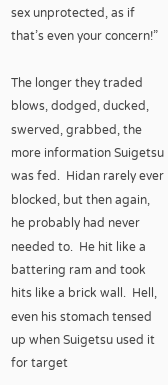sex unprotected, as if that’s even your concern!”

The longer they traded blows, dodged, ducked, swerved, grabbed, the more information Suigetsu was fed.  Hidan rarely ever blocked, but then again, he probably had never needed to.  He hit like a battering ram and took hits like a brick wall.  Hell, even his stomach tensed up when Suigetsu used it for target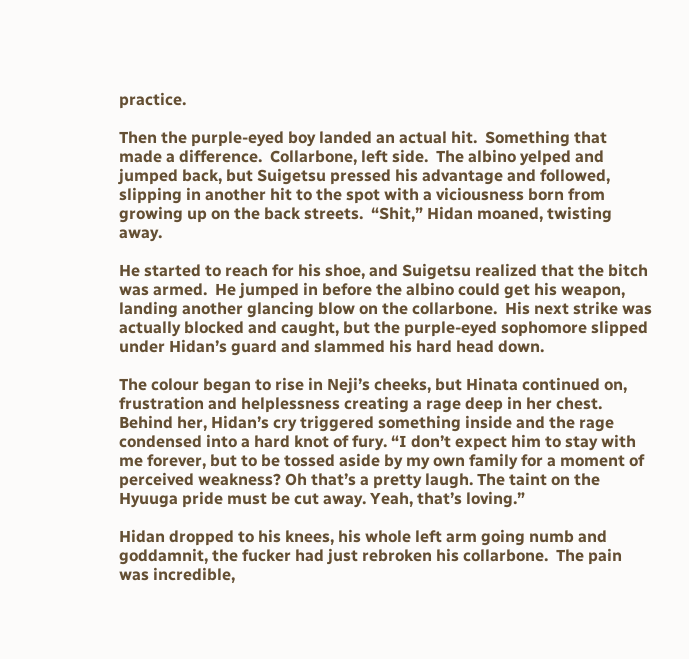practice.

Then the purple-eyed boy landed an actual hit.  Something that made a difference.  Collarbone, left side.  The albino yelped and jumped back, but Suigetsu pressed his advantage and followed, slipping in another hit to the spot with a viciousness born from growing up on the back streets.  “Shit,” Hidan moaned, twisting away.

He started to reach for his shoe, and Suigetsu realized that the bitch was armed.  He jumped in before the albino could get his weapon, landing another glancing blow on the collarbone.  His next strike was actually blocked and caught, but the purple-eyed sophomore slipped under Hidan’s guard and slammed his hard head down.

The colour began to rise in Neji’s cheeks, but Hinata continued on, frustration and helplessness creating a rage deep in her chest. Behind her, Hidan’s cry triggered something inside and the rage condensed into a hard knot of fury. “I don’t expect him to stay with me forever, but to be tossed aside by my own family for a moment of perceived weakness? Oh that’s a pretty laugh. The taint on the Hyuuga pride must be cut away. Yeah, that’s loving.”

Hidan dropped to his knees, his whole left arm going numb and goddamnit, the fucker had just rebroken his collarbone.  The pain was incredible,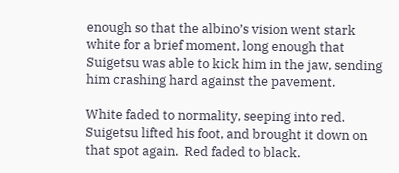enough so that the albino’s vision went stark white for a brief moment, long enough that Suigetsu was able to kick him in the jaw, sending him crashing hard against the pavement.

White faded to normality, seeping into red.  Suigetsu lifted his foot, and brought it down on that spot again.  Red faded to black.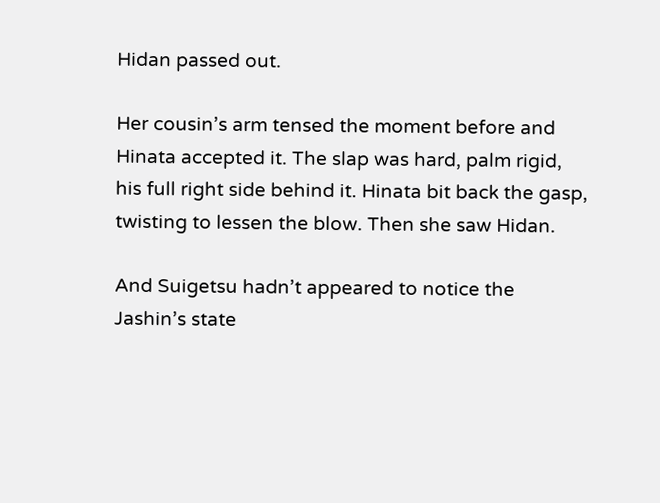Hidan passed out.

Her cousin’s arm tensed the moment before and Hinata accepted it. The slap was hard, palm rigid, his full right side behind it. Hinata bit back the gasp, twisting to lessen the blow. Then she saw Hidan.

And Suigetsu hadn’t appeared to notice the Jashin’s state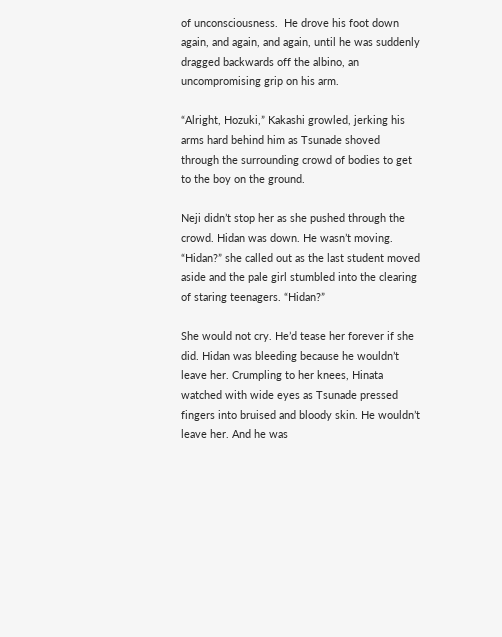of unconsciousness.  He drove his foot down again, and again, and again, until he was suddenly dragged backwards off the albino, an uncompromising grip on his arm.

“Alright, Hozuki,” Kakashi growled, jerking his arms hard behind him as Tsunade shoved through the surrounding crowd of bodies to get to the boy on the ground.

Neji didn’t stop her as she pushed through the crowd. Hidan was down. He wasn’t moving. “Hidan?” she called out as the last student moved aside and the pale girl stumbled into the clearing of staring teenagers. “Hidan?”

She would not cry. He’d tease her forever if she did. Hidan was bleeding because he wouldn’t leave her. Crumpling to her knees, Hinata watched with wide eyes as Tsunade pressed fingers into bruised and bloody skin. He wouldn’t leave her. And he was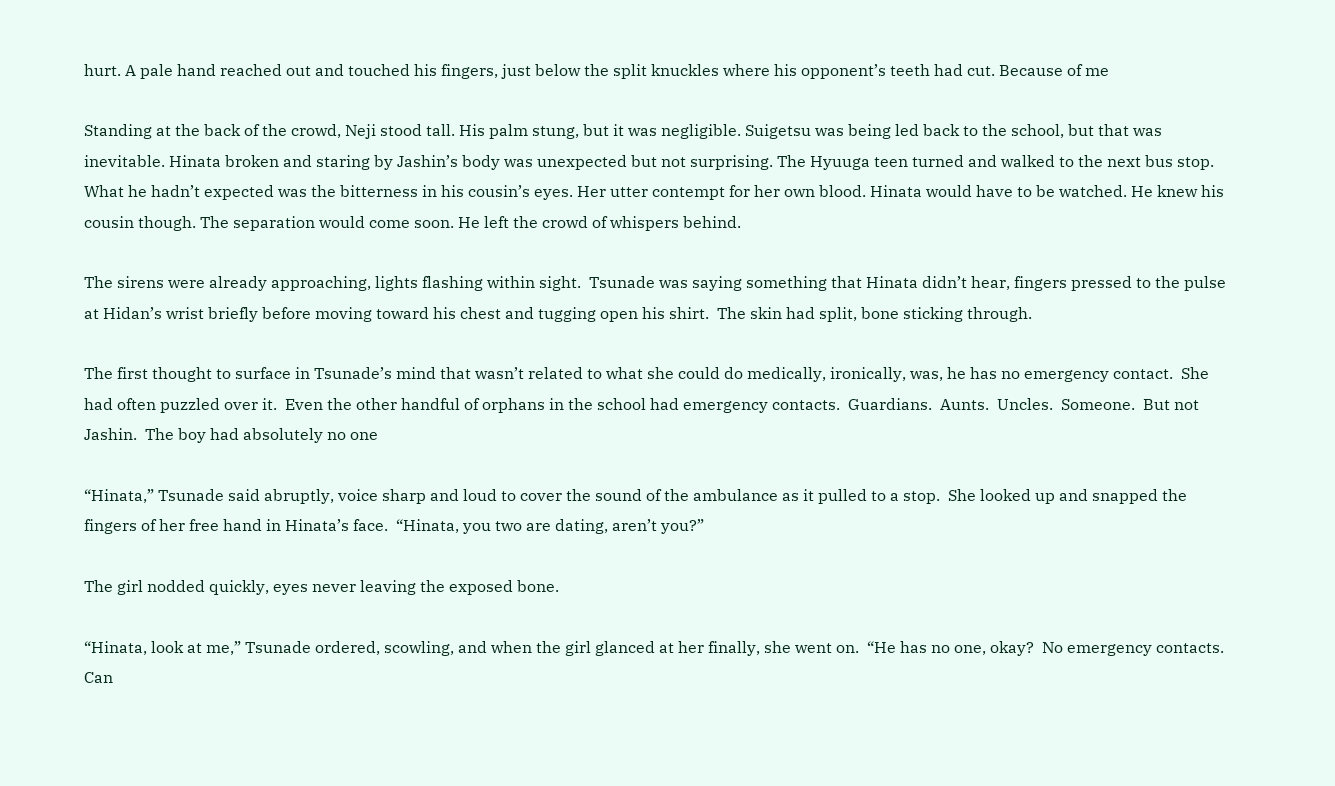hurt. A pale hand reached out and touched his fingers, just below the split knuckles where his opponent’s teeth had cut. Because of me

Standing at the back of the crowd, Neji stood tall. His palm stung, but it was negligible. Suigetsu was being led back to the school, but that was inevitable. Hinata broken and staring by Jashin’s body was unexpected but not surprising. The Hyuuga teen turned and walked to the next bus stop. What he hadn’t expected was the bitterness in his cousin’s eyes. Her utter contempt for her own blood. Hinata would have to be watched. He knew his cousin though. The separation would come soon. He left the crowd of whispers behind.

The sirens were already approaching, lights flashing within sight.  Tsunade was saying something that Hinata didn’t hear, fingers pressed to the pulse at Hidan’s wrist briefly before moving toward his chest and tugging open his shirt.  The skin had split, bone sticking through.

The first thought to surface in Tsunade’s mind that wasn’t related to what she could do medically, ironically, was, he has no emergency contact.  She had often puzzled over it.  Even the other handful of orphans in the school had emergency contacts.  Guardians.  Aunts.  Uncles.  Someone.  But not Jashin.  The boy had absolutely no one

“Hinata,” Tsunade said abruptly, voice sharp and loud to cover the sound of the ambulance as it pulled to a stop.  She looked up and snapped the fingers of her free hand in Hinata’s face.  “Hinata, you two are dating, aren’t you?”

The girl nodded quickly, eyes never leaving the exposed bone.

“Hinata, look at me,” Tsunade ordered, scowling, and when the girl glanced at her finally, she went on.  “He has no one, okay?  No emergency contacts.  Can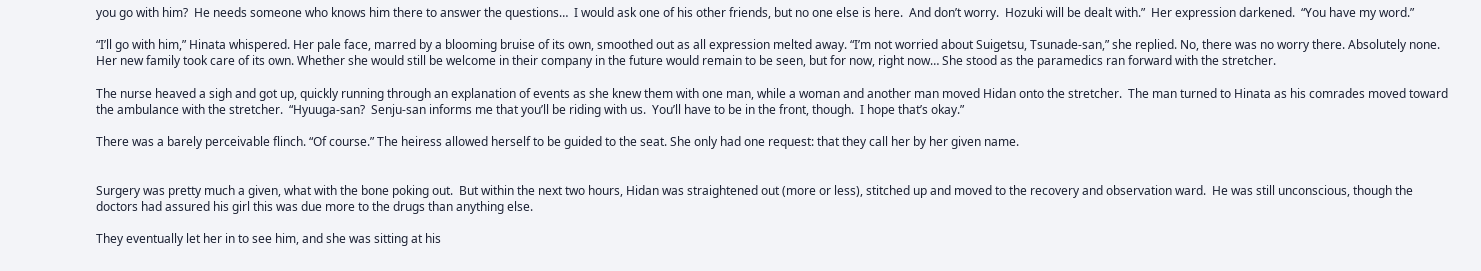you go with him?  He needs someone who knows him there to answer the questions…  I would ask one of his other friends, but no one else is here.  And don’t worry.  Hozuki will be dealt with.”  Her expression darkened.  “You have my word.”

“I’ll go with him,” Hinata whispered. Her pale face, marred by a blooming bruise of its own, smoothed out as all expression melted away. “I’m not worried about Suigetsu, Tsunade-san,” she replied. No, there was no worry there. Absolutely none. Her new family took care of its own. Whether she would still be welcome in their company in the future would remain to be seen, but for now, right now… She stood as the paramedics ran forward with the stretcher.

The nurse heaved a sigh and got up, quickly running through an explanation of events as she knew them with one man, while a woman and another man moved Hidan onto the stretcher.  The man turned to Hinata as his comrades moved toward the ambulance with the stretcher.  “Hyuuga-san?  Senju-san informs me that you’ll be riding with us.  You’ll have to be in the front, though.  I hope that’s okay.”

There was a barely perceivable flinch. “Of course.” The heiress allowed herself to be guided to the seat. She only had one request: that they call her by her given name.


Surgery was pretty much a given, what with the bone poking out.  But within the next two hours, Hidan was straightened out (more or less), stitched up and moved to the recovery and observation ward.  He was still unconscious, though the doctors had assured his girl this was due more to the drugs than anything else.

They eventually let her in to see him, and she was sitting at his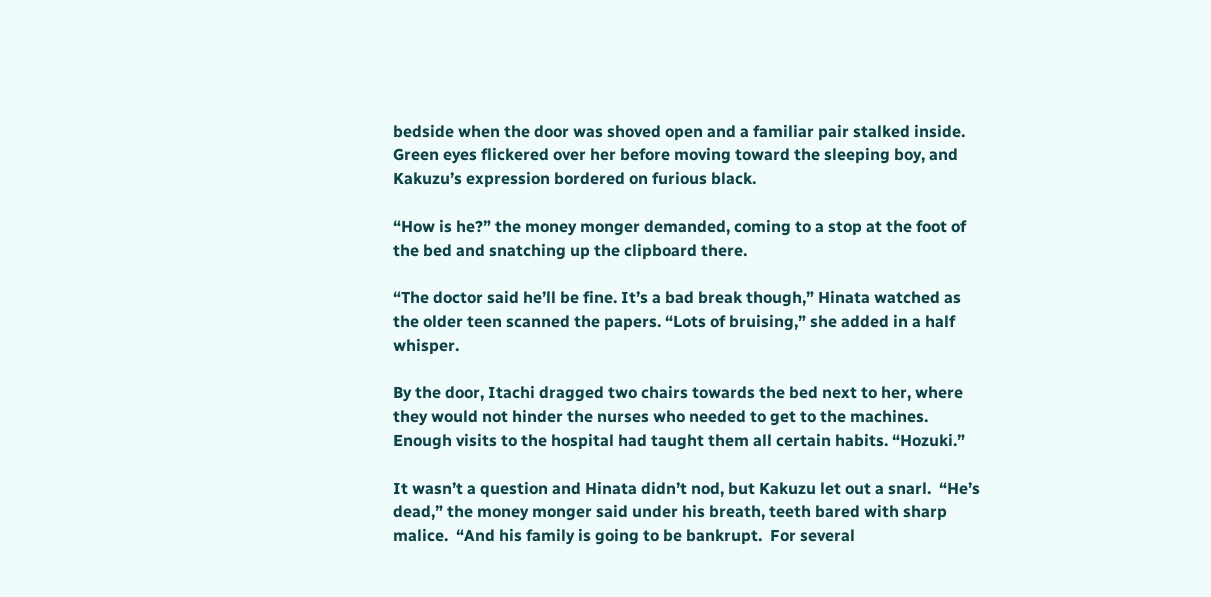bedside when the door was shoved open and a familiar pair stalked inside.  Green eyes flickered over her before moving toward the sleeping boy, and Kakuzu’s expression bordered on furious black.

“How is he?” the money monger demanded, coming to a stop at the foot of the bed and snatching up the clipboard there.

“The doctor said he’ll be fine. It’s a bad break though,” Hinata watched as the older teen scanned the papers. “Lots of bruising,” she added in a half whisper.

By the door, Itachi dragged two chairs towards the bed next to her, where they would not hinder the nurses who needed to get to the machines. Enough visits to the hospital had taught them all certain habits. “Hozuki.”

It wasn’t a question and Hinata didn’t nod, but Kakuzu let out a snarl.  “He’s dead,” the money monger said under his breath, teeth bared with sharp malice.  “And his family is going to be bankrupt.  For several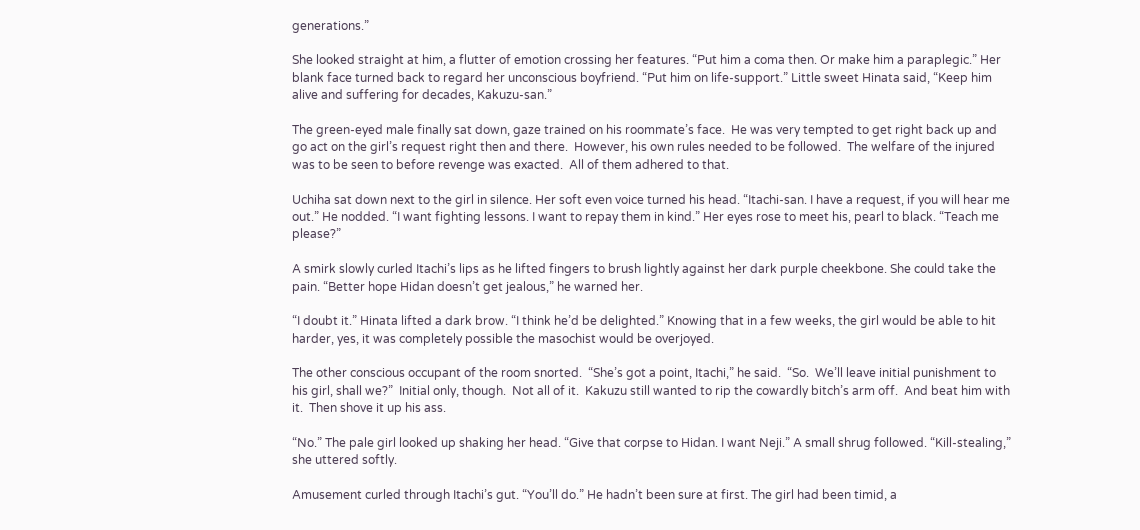generations.”

She looked straight at him, a flutter of emotion crossing her features. “Put him a coma then. Or make him a paraplegic.” Her blank face turned back to regard her unconscious boyfriend. “Put him on life-support.” Little sweet Hinata said, “Keep him alive and suffering for decades, Kakuzu-san.”

The green-eyed male finally sat down, gaze trained on his roommate’s face.  He was very tempted to get right back up and go act on the girl’s request right then and there.  However, his own rules needed to be followed.  The welfare of the injured was to be seen to before revenge was exacted.  All of them adhered to that.

Uchiha sat down next to the girl in silence. Her soft even voice turned his head. “Itachi-san. I have a request, if you will hear me out.” He nodded. “I want fighting lessons. I want to repay them in kind.” Her eyes rose to meet his, pearl to black. “Teach me please?”

A smirk slowly curled Itachi’s lips as he lifted fingers to brush lightly against her dark purple cheekbone. She could take the pain. “Better hope Hidan doesn’t get jealous,” he warned her.

“I doubt it.” Hinata lifted a dark brow. “I think he’d be delighted.” Knowing that in a few weeks, the girl would be able to hit harder, yes, it was completely possible the masochist would be overjoyed.

The other conscious occupant of the room snorted.  “She’s got a point, Itachi,” he said.  “So.  We’ll leave initial punishment to his girl, shall we?”  Initial only, though.  Not all of it.  Kakuzu still wanted to rip the cowardly bitch’s arm off.  And beat him with it.  Then shove it up his ass.

“No.” The pale girl looked up shaking her head. “Give that corpse to Hidan. I want Neji.” A small shrug followed. “Kill-stealing,” she uttered softly.

Amusement curled through Itachi’s gut. “You’ll do.” He hadn’t been sure at first. The girl had been timid, a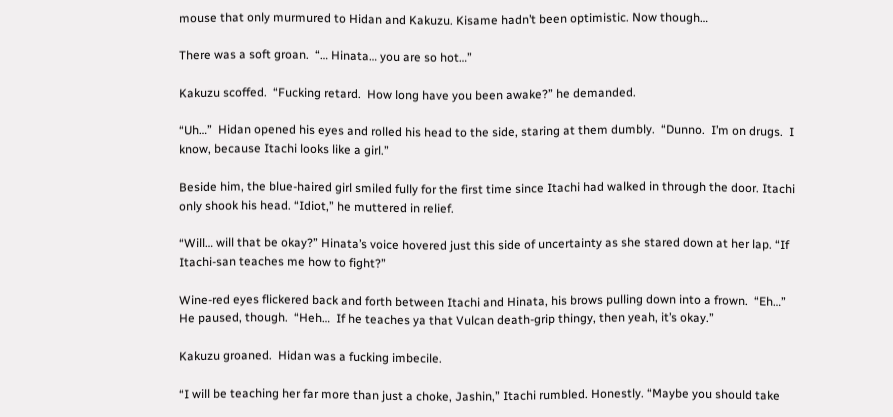mouse that only murmured to Hidan and Kakuzu. Kisame hadn’t been optimistic. Now though…

There was a soft groan.  “… Hinata… you are so hot…”

Kakuzu scoffed.  “Fucking retard.  How long have you been awake?” he demanded.

“Uh…”  Hidan opened his eyes and rolled his head to the side, staring at them dumbly.  “Dunno.  I’m on drugs.  I know, because Itachi looks like a girl.”

Beside him, the blue-haired girl smiled fully for the first time since Itachi had walked in through the door. Itachi only shook his head. “Idiot,” he muttered in relief.

“Will… will that be okay?” Hinata’s voice hovered just this side of uncertainty as she stared down at her lap. “If Itachi-san teaches me how to fight?”

Wine-red eyes flickered back and forth between Itachi and Hinata, his brows pulling down into a frown.  “Eh…”  He paused, though.  “Heh…  If he teaches ya that Vulcan death-grip thingy, then yeah, it’s okay.”

Kakuzu groaned.  Hidan was a fucking imbecile.

“I will be teaching her far more than just a choke, Jashin,” Itachi rumbled. Honestly. “Maybe you should take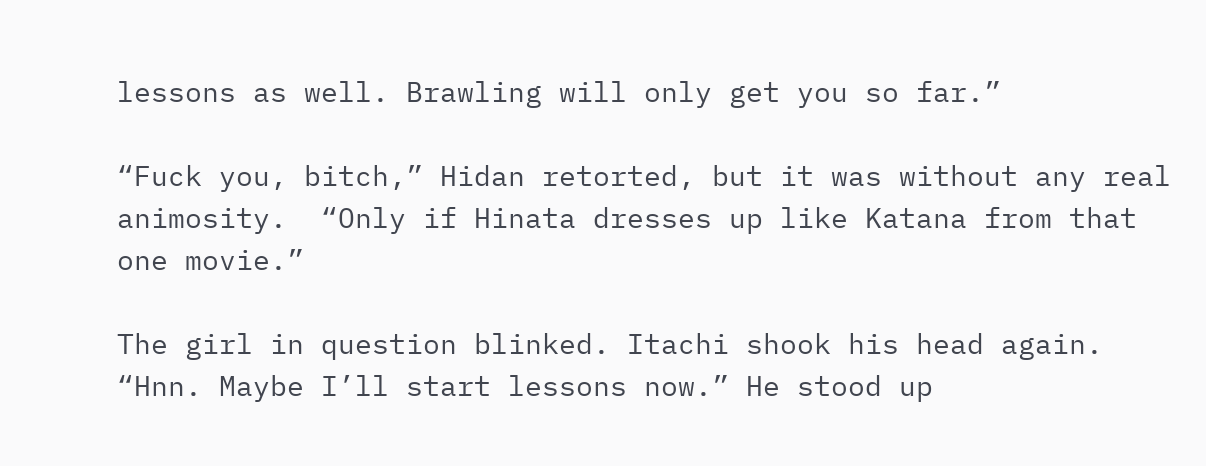lessons as well. Brawling will only get you so far.”

“Fuck you, bitch,” Hidan retorted, but it was without any real animosity.  “Only if Hinata dresses up like Katana from that one movie.”

The girl in question blinked. Itachi shook his head again. “Hnn. Maybe I’ll start lessons now.” He stood up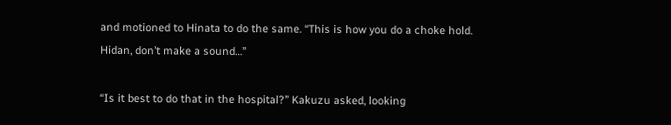and motioned to Hinata to do the same. “This is how you do a choke hold. Hidan, don’t make a sound…”

“Is it best to do that in the hospital?” Kakuzu asked, looking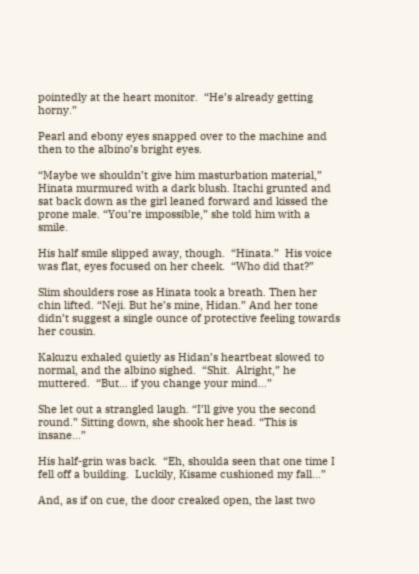pointedly at the heart monitor.  “He’s already getting horny.”

Pearl and ebony eyes snapped over to the machine and then to the albino’s bright eyes.

“Maybe we shouldn’t give him masturbation material,” Hinata murmured with a dark blush. Itachi grunted and sat back down as the girl leaned forward and kissed the prone male. “You’re impossible,” she told him with a smile.

His half smile slipped away, though.  “Hinata.”  His voice was flat, eyes focused on her cheek.  “Who did that?”

Slim shoulders rose as Hinata took a breath. Then her chin lifted. “Neji. But he’s mine, Hidan.” And her tone didn’t suggest a single ounce of protective feeling towards her cousin.

Kakuzu exhaled quietly as Hidan’s heartbeat slowed to normal, and the albino sighed.  “Shit.  Alright,” he muttered.  “But… if you change your mind…”

She let out a strangled laugh. “I’ll give you the second round.” Sitting down, she shook her head. “This is insane…”

His half-grin was back.  “Eh, shoulda seen that one time I fell off a building.  Luckily, Kisame cushioned my fall…”

And, as if on cue, the door creaked open, the last two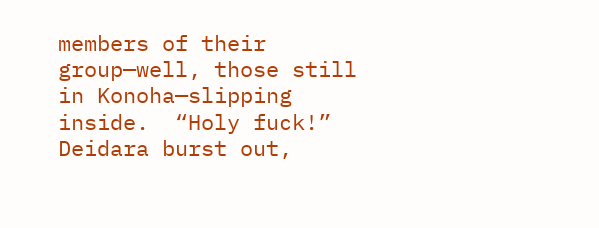members of their group—well, those still in Konoha—slipping inside.  “Holy fuck!” Deidara burst out,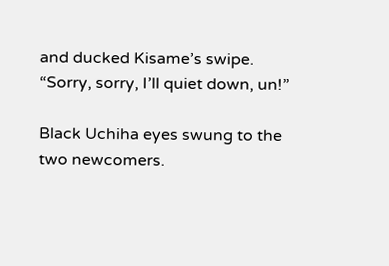and ducked Kisame’s swipe.  “Sorry, sorry, I’ll quiet down, un!”

Black Uchiha eyes swung to the two newcomers.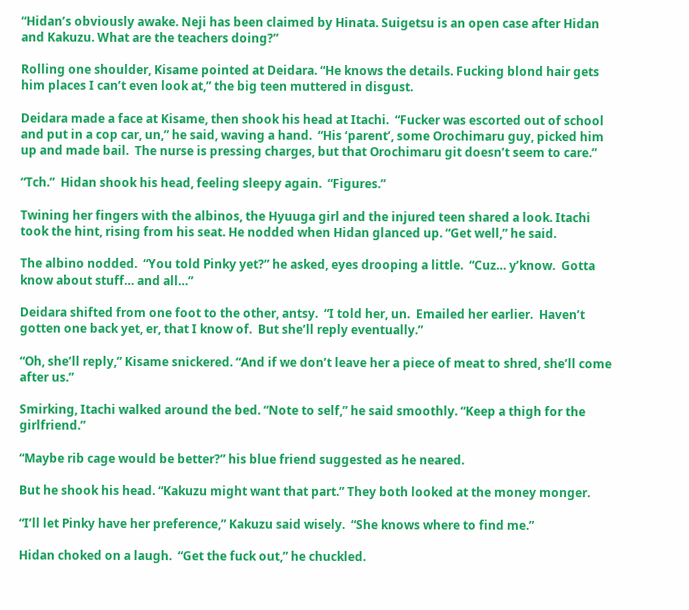“Hidan’s obviously awake. Neji has been claimed by Hinata. Suigetsu is an open case after Hidan and Kakuzu. What are the teachers doing?”

Rolling one shoulder, Kisame pointed at Deidara. “He knows the details. Fucking blond hair gets him places I can’t even look at,” the big teen muttered in disgust.

Deidara made a face at Kisame, then shook his head at Itachi.  “Fucker was escorted out of school and put in a cop car, un,” he said, waving a hand.  “His ‘parent’, some Orochimaru guy, picked him up and made bail.  The nurse is pressing charges, but that Orochimaru git doesn’t seem to care.”

“Tch.”  Hidan shook his head, feeling sleepy again.  “Figures.”

Twining her fingers with the albinos, the Hyuuga girl and the injured teen shared a look. Itachi took the hint, rising from his seat. He nodded when Hidan glanced up. “Get well,” he said.

The albino nodded.  “You told Pinky yet?” he asked, eyes drooping a little.  “Cuz… y’know.  Gotta know about stuff… and all…”

Deidara shifted from one foot to the other, antsy.  “I told her, un.  Emailed her earlier.  Haven’t gotten one back yet, er, that I know of.  But she’ll reply eventually.”

“Oh, she’ll reply,” Kisame snickered. “And if we don’t leave her a piece of meat to shred, she’ll come after us.”

Smirking, Itachi walked around the bed. “Note to self,” he said smoothly. “Keep a thigh for the girlfriend.”

“Maybe rib cage would be better?” his blue friend suggested as he neared.

But he shook his head. “Kakuzu might want that part.” They both looked at the money monger.

“I’ll let Pinky have her preference,” Kakuzu said wisely.  “She knows where to find me.”

Hidan choked on a laugh.  “Get the fuck out,” he chuckled.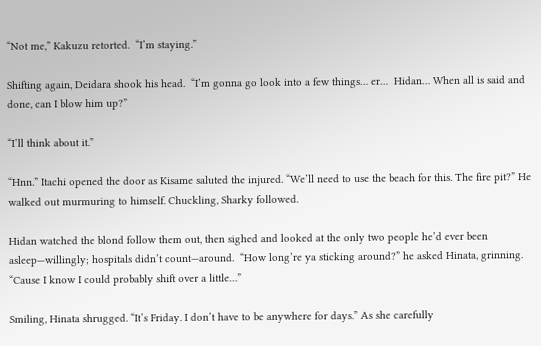“Not me,” Kakuzu retorted.  “I’m staying.”

Shifting again, Deidara shook his head.  “I’m gonna go look into a few things… er…  Hidan… When all is said and done, can I blow him up?”

“I’ll think about it.”

“Hnn.” Itachi opened the door as Kisame saluted the injured. “We’ll need to use the beach for this. The fire pit?” He walked out murmuring to himself. Chuckling, Sharky followed.

Hidan watched the blond follow them out, then sighed and looked at the only two people he’d ever been asleep—willingly; hospitals didn’t count—around.  “How long’re ya sticking around?” he asked Hinata, grinning.  “Cause I know I could probably shift over a little…”

Smiling, Hinata shrugged. “It’s Friday. I don’t have to be anywhere for days.” As she carefully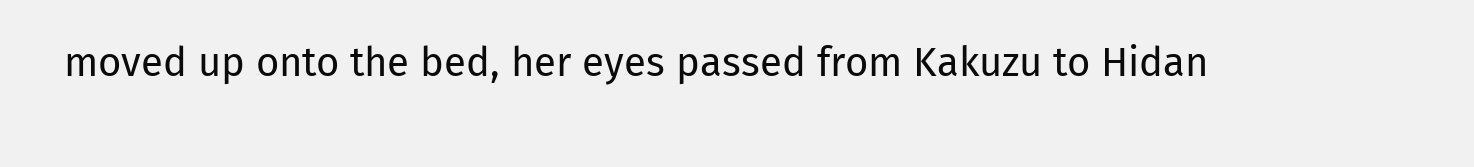moved up onto the bed, her eyes passed from Kakuzu to Hidan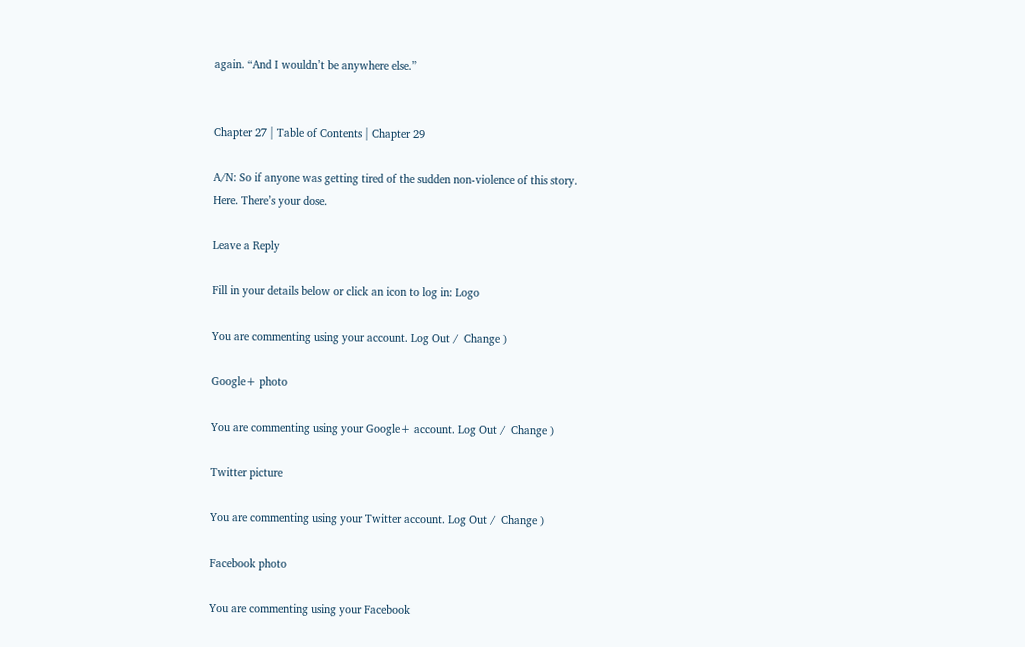again. “And I wouldn’t be anywhere else.”


Chapter 27 | Table of Contents | Chapter 29

A/N: So if anyone was getting tired of the sudden non-violence of this story.
Here. There’s your dose.

Leave a Reply

Fill in your details below or click an icon to log in: Logo

You are commenting using your account. Log Out /  Change )

Google+ photo

You are commenting using your Google+ account. Log Out /  Change )

Twitter picture

You are commenting using your Twitter account. Log Out /  Change )

Facebook photo

You are commenting using your Facebook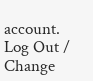account. Log Out /  Change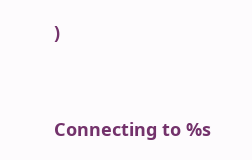)


Connecting to %s